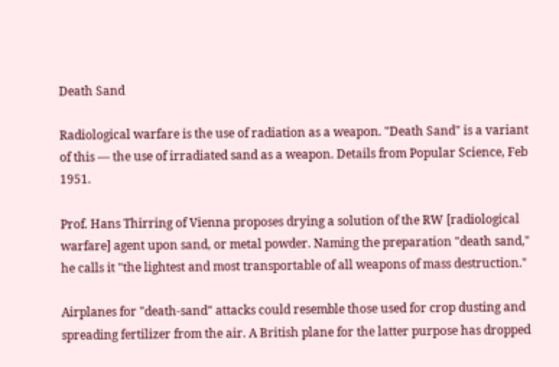Death Sand

Radiological warfare is the use of radiation as a weapon. "Death Sand" is a variant of this — the use of irradiated sand as a weapon. Details from Popular Science, Feb 1951.

Prof. Hans Thirring of Vienna proposes drying a solution of the RW [radiological warfare] agent upon sand, or metal powder. Naming the preparation "death sand," he calls it "the lightest and most transportable of all weapons of mass destruction."

Airplanes for "death-sand" attacks could resemble those used for crop dusting and spreading fertilizer from the air. A British plane for the latter purpose has dropped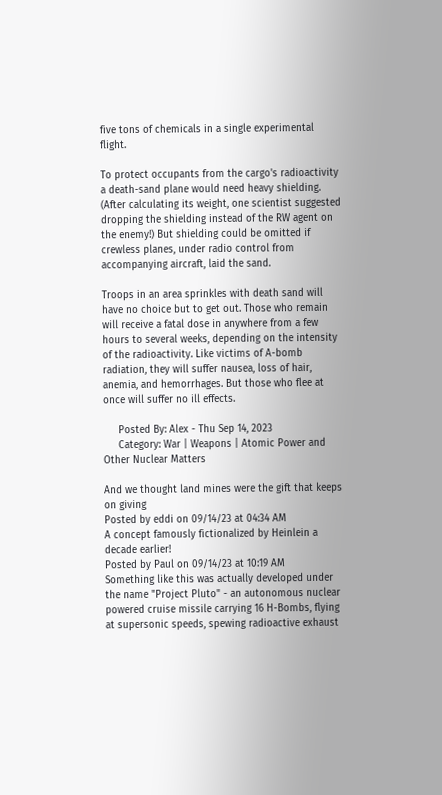five tons of chemicals in a single experimental flight.

To protect occupants from the cargo's radioactivity a death-sand plane would need heavy shielding. (After calculating its weight, one scientist suggested dropping the shielding instead of the RW agent on the enemy!) But shielding could be omitted if crewless planes, under radio control from accompanying aircraft, laid the sand.

Troops in an area sprinkles with death sand will have no choice but to get out. Those who remain will receive a fatal dose in anywhere from a few hours to several weeks, depending on the intensity of the radioactivity. Like victims of A-bomb radiation, they will suffer nausea, loss of hair, anemia, and hemorrhages. But those who flee at once will suffer no ill effects.

     Posted By: Alex - Thu Sep 14, 2023
     Category: War | Weapons | Atomic Power and Other Nuclear Matters

And we thought land mines were the gift that keeps on giving
Posted by eddi on 09/14/23 at 04:34 AM
A concept famously fictionalized by Heinlein a decade earlier!
Posted by Paul on 09/14/23 at 10:19 AM
Something like this was actually developed under the name "Project Pluto" - an autonomous nuclear powered cruise missile carrying 16 H-Bombs, flying at supersonic speeds, spewing radioactive exhaust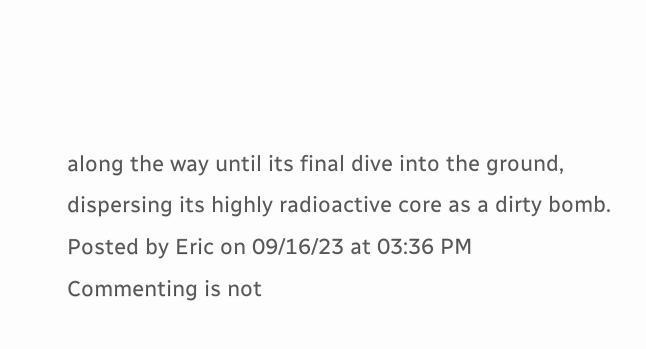along the way until its final dive into the ground, dispersing its highly radioactive core as a dirty bomb.
Posted by Eric on 09/16/23 at 03:36 PM
Commenting is not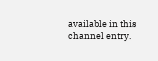available in this channel entry.